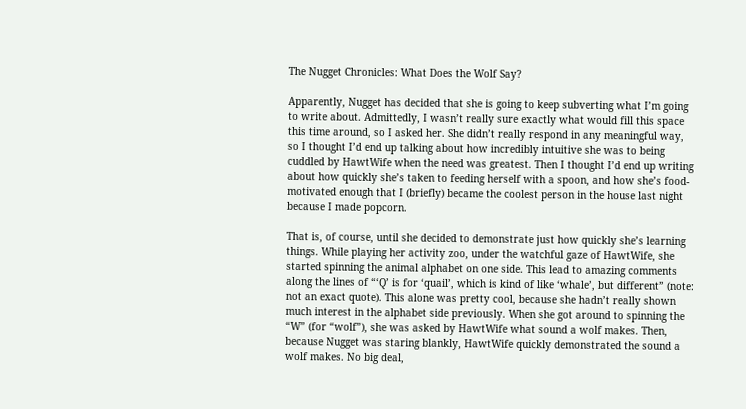The Nugget Chronicles: What Does the Wolf Say?

Apparently, Nugget has decided that she is going to keep subverting what I’m going to write about. Admittedly, I wasn’t really sure exactly what would fill this space this time around, so I asked her. She didn’t really respond in any meaningful way, so I thought I’d end up talking about how incredibly intuitive she was to being cuddled by HawtWife when the need was greatest. Then I thought I’d end up writing about how quickly she’s taken to feeding herself with a spoon, and how she’s food-motivated enough that I (briefly) became the coolest person in the house last night because I made popcorn.

That is, of course, until she decided to demonstrate just how quickly she’s learning things. While playing her activity zoo, under the watchful gaze of HawtWife, she started spinning the animal alphabet on one side. This lead to amazing comments along the lines of “‘Q’ is for ‘quail’, which is kind of like ‘whale’, but different” (note: not an exact quote). This alone was pretty cool, because she hadn’t really shown much interest in the alphabet side previously. When she got around to spinning the “W” (for “wolf”), she was asked by HawtWife what sound a wolf makes. Then, because Nugget was staring blankly, HawtWife quickly demonstrated the sound a wolf makes. No big deal,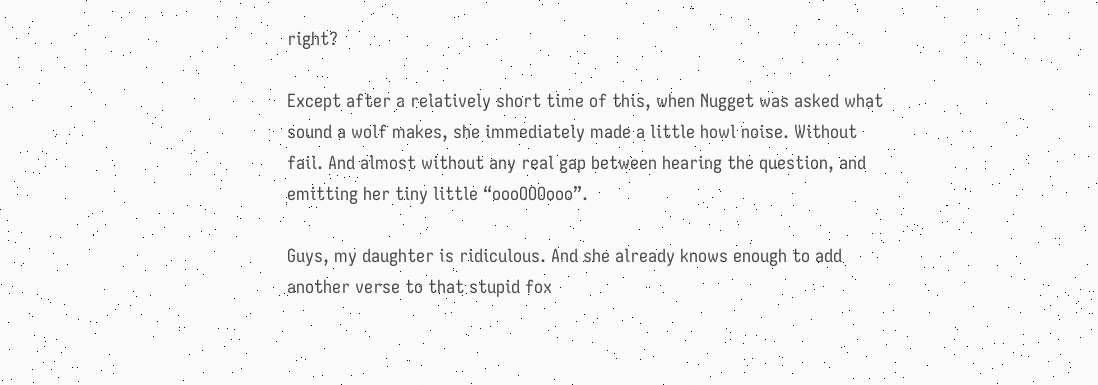right?

Except after a relatively short time of this, when Nugget was asked what sound a wolf makes, she immediately made a little howl noise. Without fail. And almost without any real gap between hearing the question, and emitting her tiny little “oooOOOooo”.

Guys, my daughter is ridiculous. And she already knows enough to add another verse to that stupid fox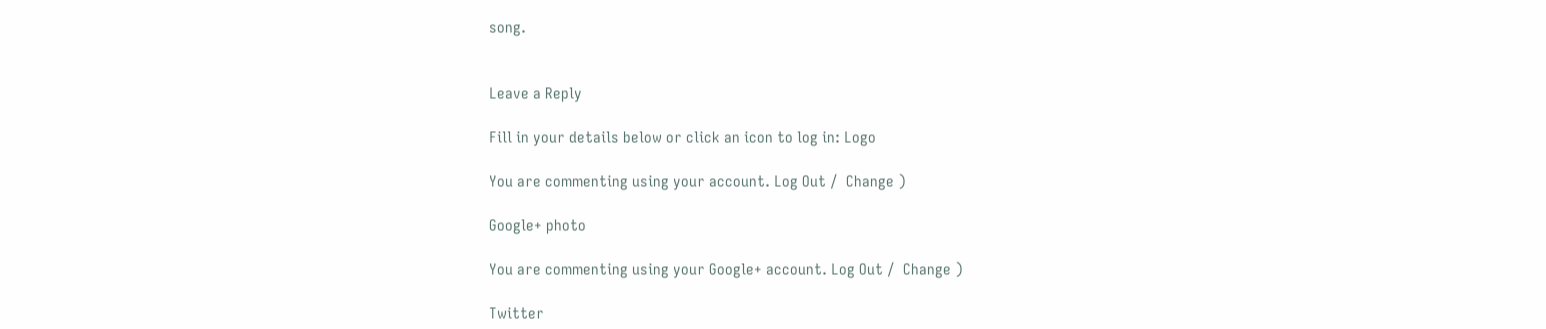song.


Leave a Reply

Fill in your details below or click an icon to log in: Logo

You are commenting using your account. Log Out /  Change )

Google+ photo

You are commenting using your Google+ account. Log Out /  Change )

Twitter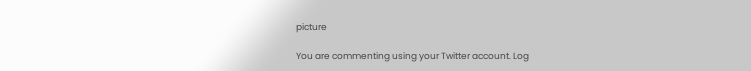picture

You are commenting using your Twitter account. Log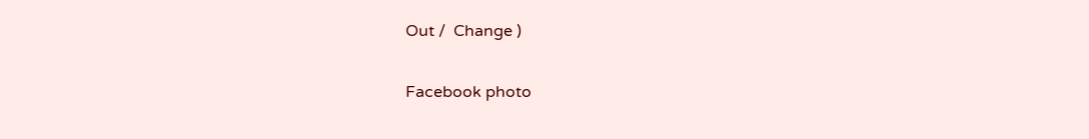Out /  Change )

Facebook photo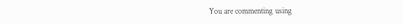You are commenting using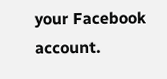your Facebook account.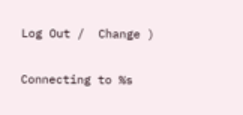Log Out /  Change )


Connecting to %s